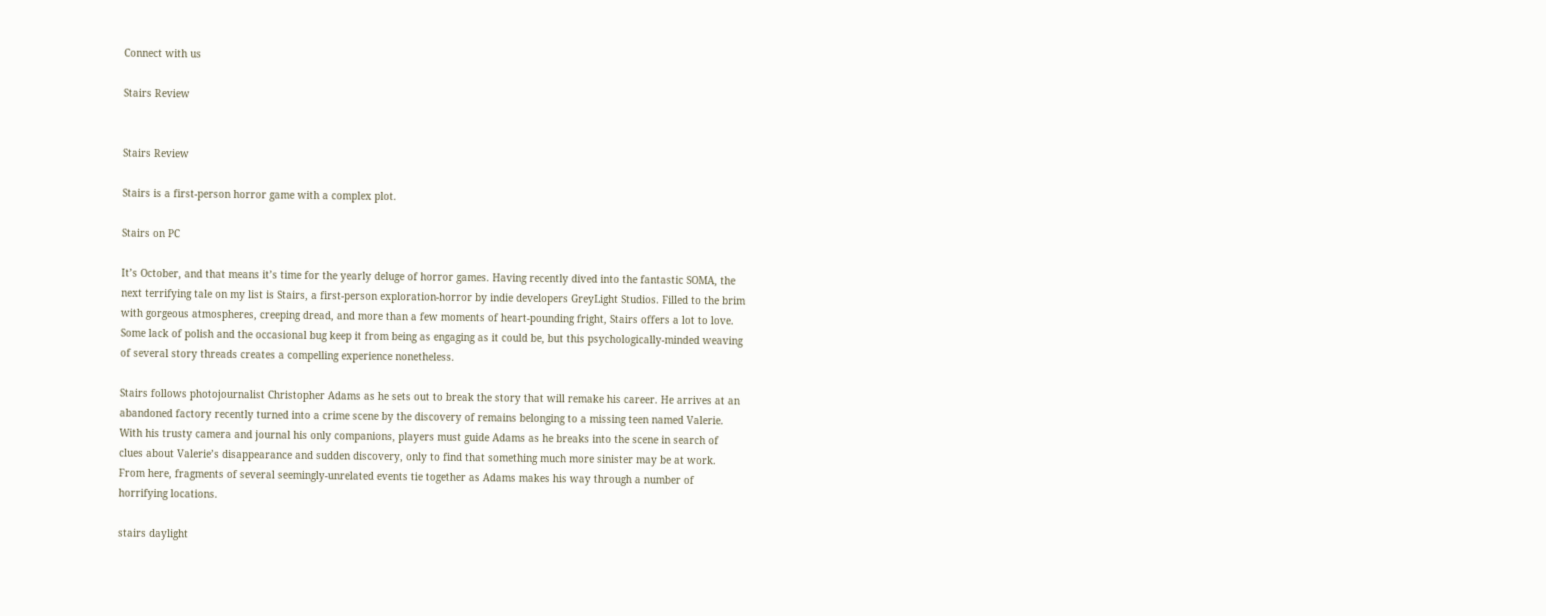Connect with us

Stairs Review


Stairs Review

Stairs is a first-person horror game with a complex plot.

Stairs on PC

It’s October, and that means it’s time for the yearly deluge of horror games. Having recently dived into the fantastic SOMA, the next terrifying tale on my list is Stairs, a first-person exploration-horror by indie developers GreyLight Studios. Filled to the brim with gorgeous atmospheres, creeping dread, and more than a few moments of heart-pounding fright, Stairs offers a lot to love. Some lack of polish and the occasional bug keep it from being as engaging as it could be, but this psychologically-minded weaving of several story threads creates a compelling experience nonetheless.

Stairs follows photojournalist Christopher Adams as he sets out to break the story that will remake his career. He arrives at an abandoned factory recently turned into a crime scene by the discovery of remains belonging to a missing teen named Valerie. With his trusty camera and journal his only companions, players must guide Adams as he breaks into the scene in search of clues about Valerie’s disappearance and sudden discovery, only to find that something much more sinister may be at work. From here, fragments of several seemingly-unrelated events tie together as Adams makes his way through a number of horrifying locations.

stairs daylight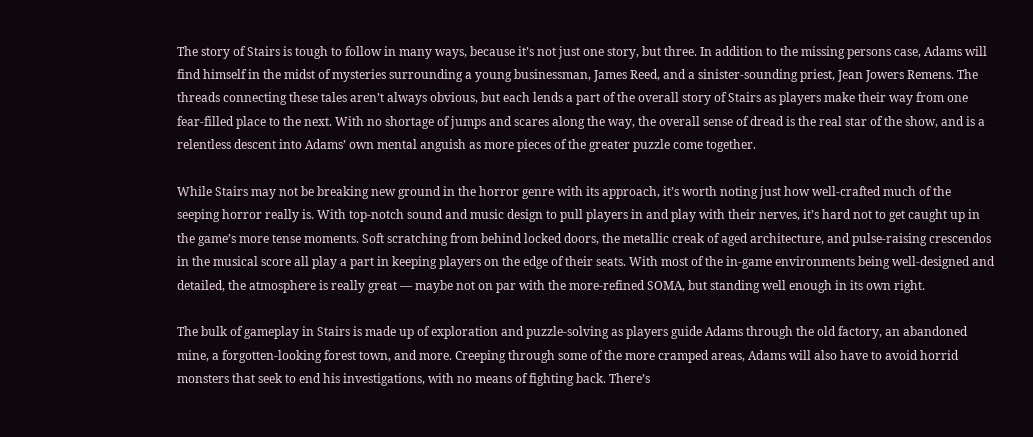The story of Stairs is tough to follow in many ways, because it’s not just one story, but three. In addition to the missing persons case, Adams will find himself in the midst of mysteries surrounding a young businessman, James Reed, and a sinister-sounding priest, Jean Jowers Remens. The threads connecting these tales aren’t always obvious, but each lends a part of the overall story of Stairs as players make their way from one fear-filled place to the next. With no shortage of jumps and scares along the way, the overall sense of dread is the real star of the show, and is a relentless descent into Adams’ own mental anguish as more pieces of the greater puzzle come together.

While Stairs may not be breaking new ground in the horror genre with its approach, it’s worth noting just how well-crafted much of the seeping horror really is. With top-notch sound and music design to pull players in and play with their nerves, it’s hard not to get caught up in the game’s more tense moments. Soft scratching from behind locked doors, the metallic creak of aged architecture, and pulse-raising crescendos in the musical score all play a part in keeping players on the edge of their seats. With most of the in-game environments being well-designed and detailed, the atmosphere is really great — maybe not on par with the more-refined SOMA, but standing well enough in its own right.

The bulk of gameplay in Stairs is made up of exploration and puzzle-solving as players guide Adams through the old factory, an abandoned mine, a forgotten-looking forest town, and more. Creeping through some of the more cramped areas, Adams will also have to avoid horrid monsters that seek to end his investigations, with no means of fighting back. There’s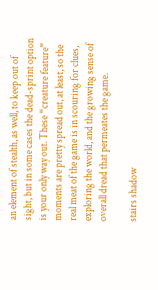an element of stealth, as well, to keep out of sight, but in some cases the dead-sprint option is your only way out. These “creature feature” moments are pretty spread out, at least, so the real meat of the game is in scouring for clues, exploring the world, and the growing sense of overall dread that permeates the game.

stairs shadow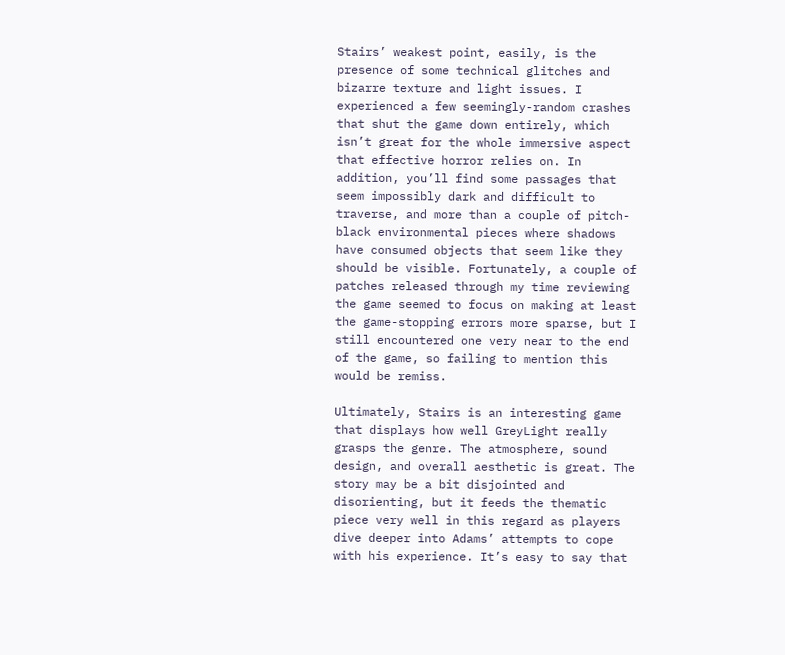Stairs’ weakest point, easily, is the presence of some technical glitches and bizarre texture and light issues. I experienced a few seemingly-random crashes that shut the game down entirely, which isn’t great for the whole immersive aspect that effective horror relies on. In addition, you’ll find some passages that seem impossibly dark and difficult to traverse, and more than a couple of pitch-black environmental pieces where shadows have consumed objects that seem like they should be visible. Fortunately, a couple of patches released through my time reviewing the game seemed to focus on making at least the game-stopping errors more sparse, but I still encountered one very near to the end of the game, so failing to mention this would be remiss.

Ultimately, Stairs is an interesting game that displays how well GreyLight really grasps the genre. The atmosphere, sound design, and overall aesthetic is great. The story may be a bit disjointed and disorienting, but it feeds the thematic piece very well in this regard as players dive deeper into Adams’ attempts to cope with his experience. It’s easy to say that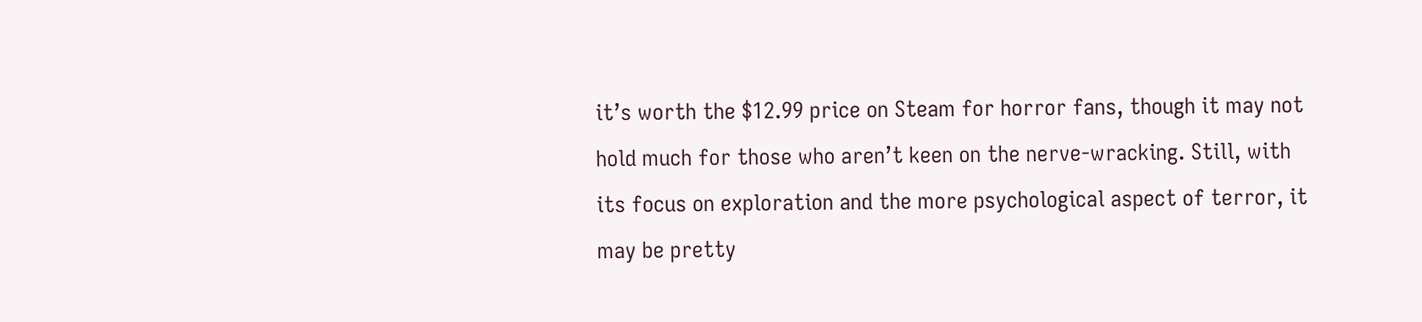it’s worth the $12.99 price on Steam for horror fans, though it may not hold much for those who aren’t keen on the nerve-wracking. Still, with its focus on exploration and the more psychological aspect of terror, it may be pretty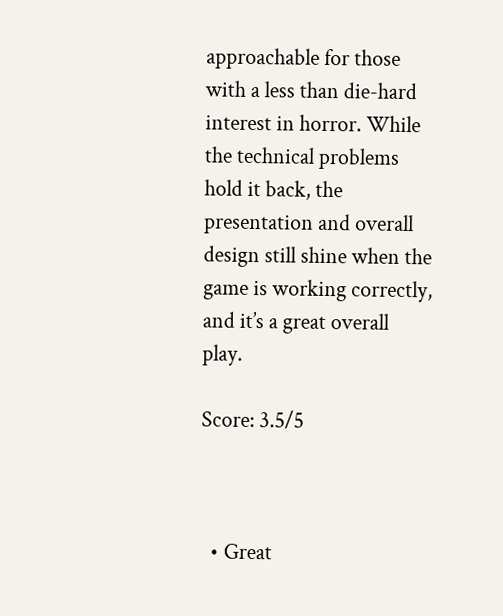approachable for those with a less than die-hard interest in horror. While the technical problems hold it back, the presentation and overall design still shine when the game is working correctly, and it’s a great overall play.

Score: 3.5/5



  • Great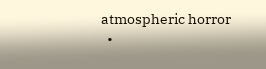atmospheric horror
  •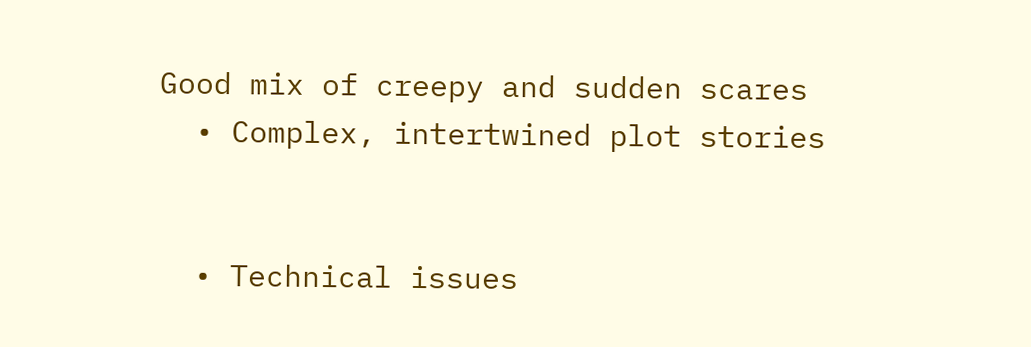Good mix of creepy and sudden scares
  • Complex, intertwined plot stories


  • Technical issues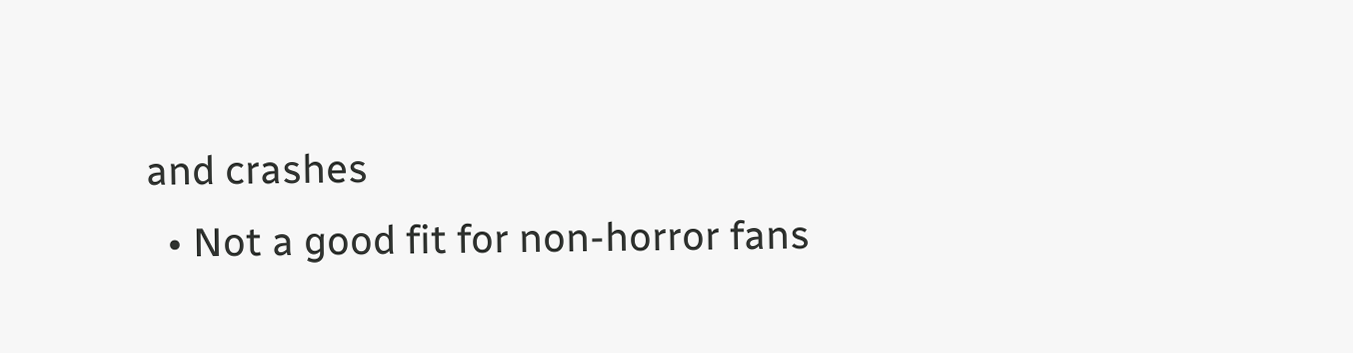and crashes
  • Not a good fit for non-horror fans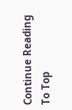Continue Reading
To Top